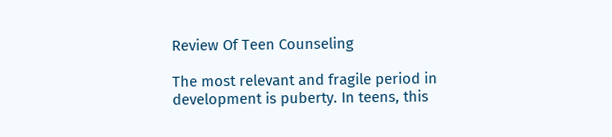Review Of Teen Counseling

The most relevant and fragile period in development is puberty. In teens, this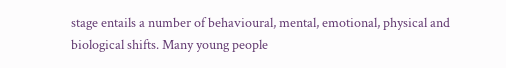stage entails a number of behavioural, mental, emotional, physical and biological shifts. Many young people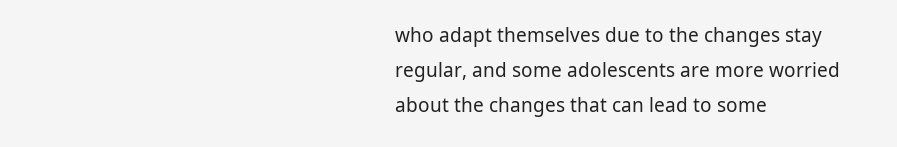who adapt themselves due to the changes stay regular, and some adolescents are more worried about the changes that can lead to some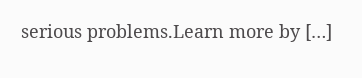serious problems.Learn more by […]